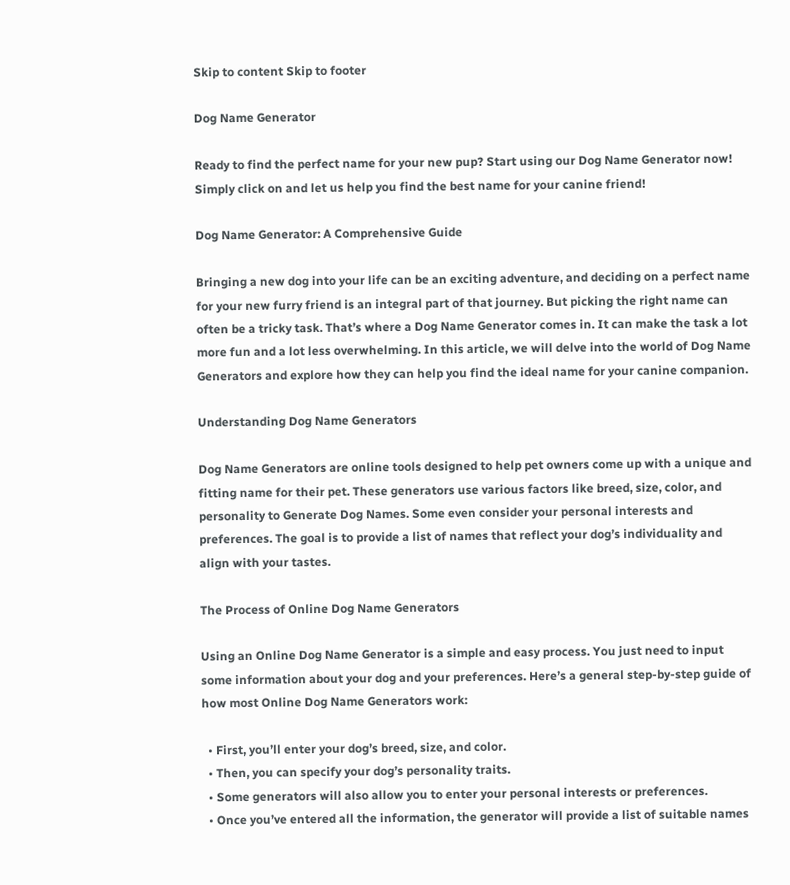Skip to content Skip to footer

Dog Name Generator

Ready to find the perfect name for your new pup? Start using our Dog Name Generator now! Simply click on and let us help you find the best name for your canine friend!

Dog Name Generator: A Comprehensive Guide

Bringing a new dog into your life can be an exciting adventure, and deciding on a perfect name for your new furry friend is an integral part of that journey. But picking the right name can often be a tricky task. That’s where a Dog Name Generator comes in. It can make the task a lot more fun and a lot less overwhelming. In this article, we will delve into the world of Dog Name Generators and explore how they can help you find the ideal name for your canine companion.

Understanding Dog Name Generators

Dog Name Generators are online tools designed to help pet owners come up with a unique and fitting name for their pet. These generators use various factors like breed, size, color, and personality to Generate Dog Names. Some even consider your personal interests and preferences. The goal is to provide a list of names that reflect your dog’s individuality and align with your tastes.

The Process of Online Dog Name Generators

Using an Online Dog Name Generator is a simple and easy process. You just need to input some information about your dog and your preferences. Here’s a general step-by-step guide of how most Online Dog Name Generators work:

  • First, you’ll enter your dog’s breed, size, and color.
  • Then, you can specify your dog’s personality traits.
  • Some generators will also allow you to enter your personal interests or preferences.
  • Once you’ve entered all the information, the generator will provide a list of suitable names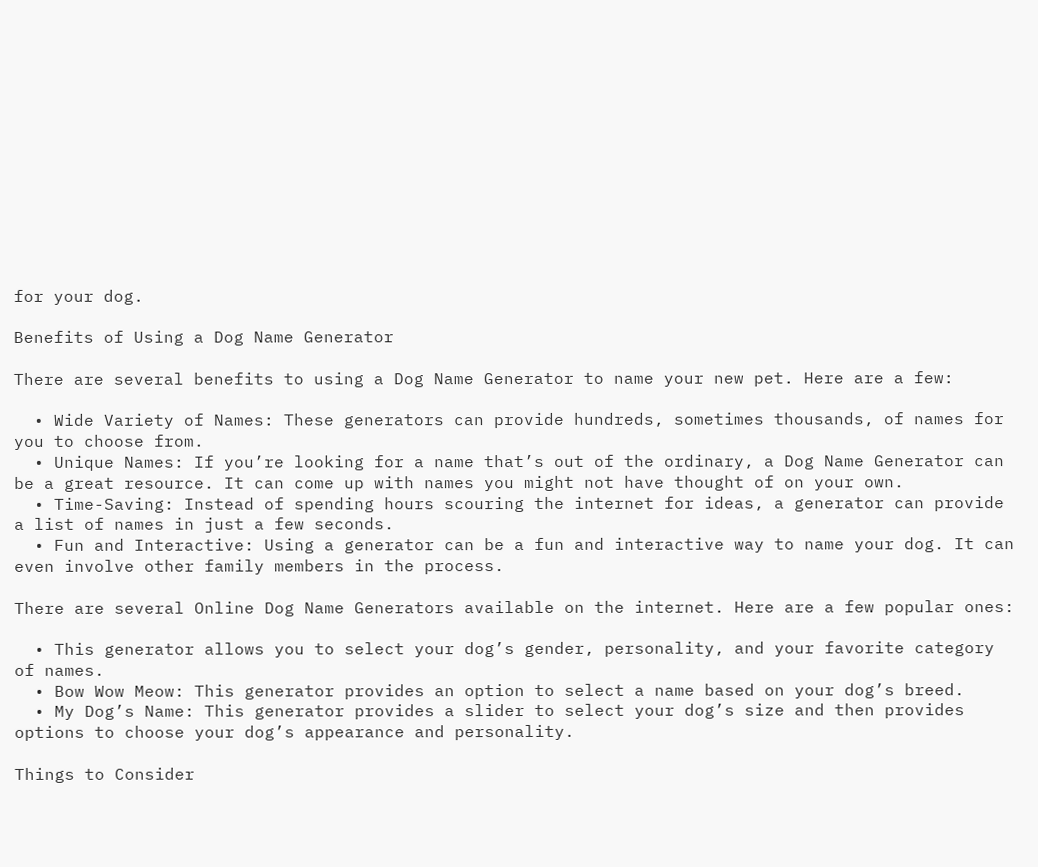for your dog.

Benefits of Using a Dog Name Generator

There are several benefits to using a Dog Name Generator to name your new pet. Here are a few:

  • Wide Variety of Names: These generators can provide hundreds, sometimes thousands, of names for you to choose from.
  • Unique Names: If you’re looking for a name that’s out of the ordinary, a Dog Name Generator can be a great resource. It can come up with names you might not have thought of on your own.
  • Time-Saving: Instead of spending hours scouring the internet for ideas, a generator can provide a list of names in just a few seconds.
  • Fun and Interactive: Using a generator can be a fun and interactive way to name your dog. It can even involve other family members in the process.

There are several Online Dog Name Generators available on the internet. Here are a few popular ones:

  • This generator allows you to select your dog’s gender, personality, and your favorite category of names.
  • Bow Wow Meow: This generator provides an option to select a name based on your dog’s breed.
  • My Dog’s Name: This generator provides a slider to select your dog’s size and then provides options to choose your dog’s appearance and personality.

Things to Consider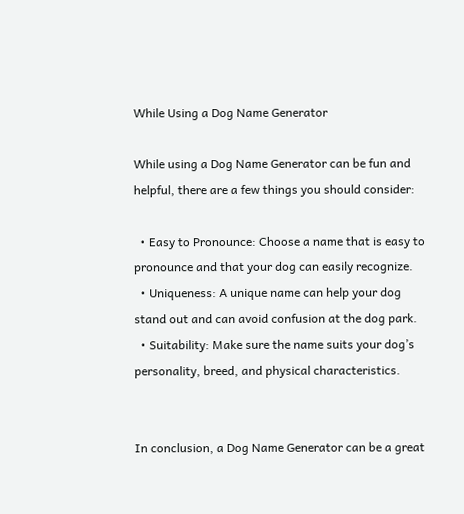While Using a Dog Name Generator

While using a Dog Name Generator can be fun and helpful, there are a few things you should consider:

  • Easy to Pronounce: Choose a name that is easy to pronounce and that your dog can easily recognize.
  • Uniqueness: A unique name can help your dog stand out and can avoid confusion at the dog park.
  • Suitability: Make sure the name suits your dog’s personality, breed, and physical characteristics.


In conclusion, a Dog Name Generator can be a great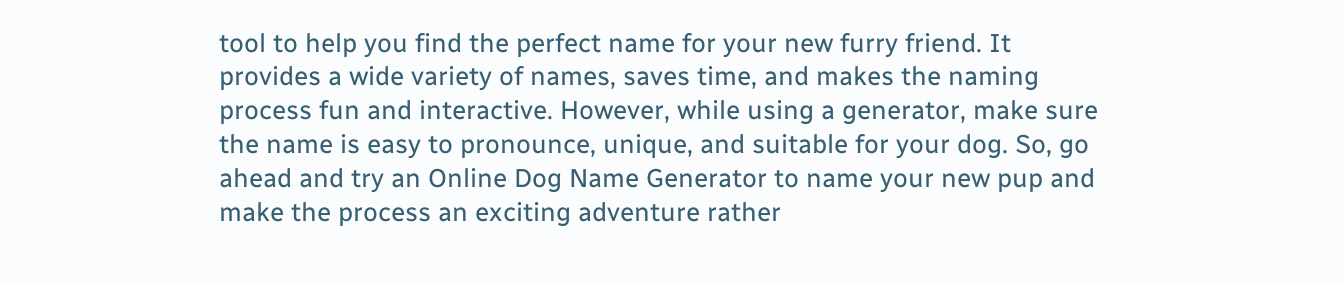tool to help you find the perfect name for your new furry friend. It provides a wide variety of names, saves time, and makes the naming process fun and interactive. However, while using a generator, make sure the name is easy to pronounce, unique, and suitable for your dog. So, go ahead and try an Online Dog Name Generator to name your new pup and make the process an exciting adventure rather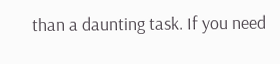than a daunting task. If you need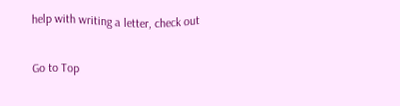help with writing a letter, check out

Go to Top